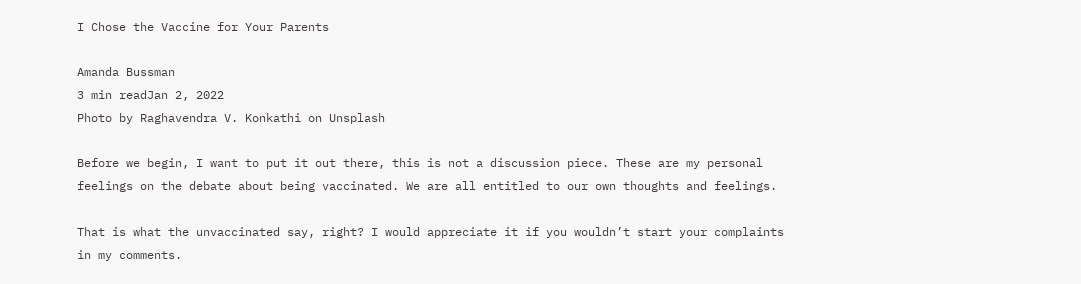I Chose the Vaccine for Your Parents

Amanda Bussman
3 min readJan 2, 2022
Photo by Raghavendra V. Konkathi on Unsplash

Before we begin, I want to put it out there, this is not a discussion piece. These are my personal feelings on the debate about being vaccinated. We are all entitled to our own thoughts and feelings.

That is what the unvaccinated say, right? I would appreciate it if you wouldn’t start your complaints in my comments.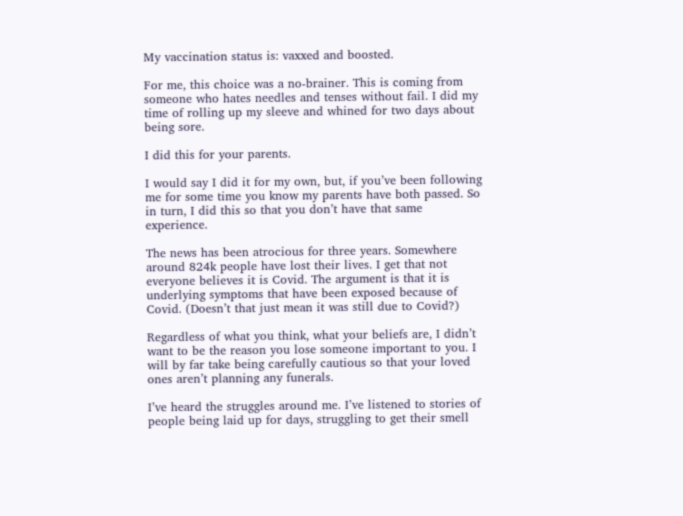My vaccination status is: vaxxed and boosted.

For me, this choice was a no-brainer. This is coming from someone who hates needles and tenses without fail. I did my time of rolling up my sleeve and whined for two days about being sore.

I did this for your parents.

I would say I did it for my own, but, if you’ve been following me for some time you know my parents have both passed. So in turn, I did this so that you don’t have that same experience.

The news has been atrocious for three years. Somewhere around 824k people have lost their lives. I get that not everyone believes it is Covid. The argument is that it is underlying symptoms that have been exposed because of Covid. (Doesn’t that just mean it was still due to Covid?)

Regardless of what you think, what your beliefs are, I didn’t want to be the reason you lose someone important to you. I will by far take being carefully cautious so that your loved ones aren’t planning any funerals.

I’ve heard the struggles around me. I’ve listened to stories of people being laid up for days, struggling to get their smell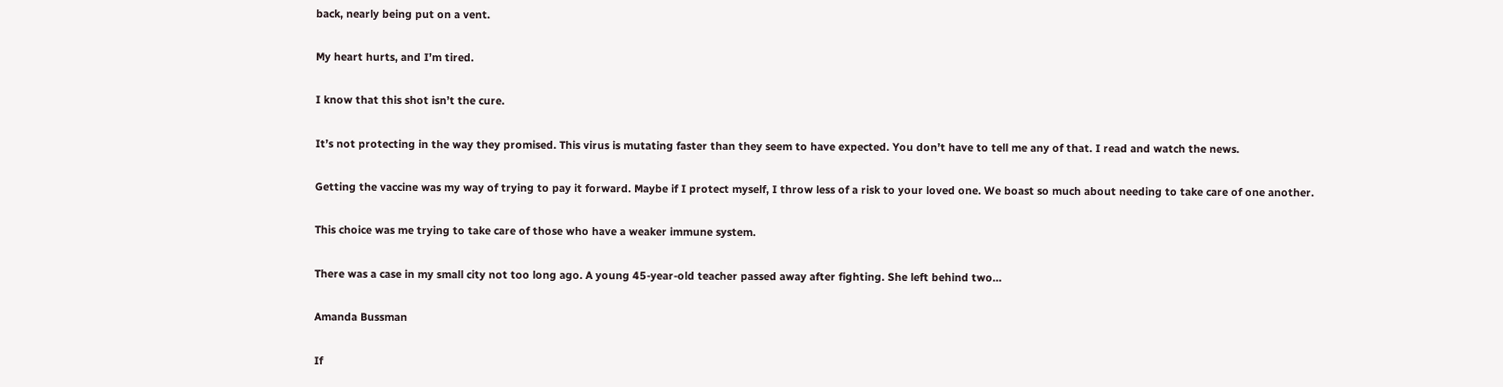back, nearly being put on a vent.

My heart hurts, and I’m tired.

I know that this shot isn’t the cure.

It’s not protecting in the way they promised. This virus is mutating faster than they seem to have expected. You don’t have to tell me any of that. I read and watch the news.

Getting the vaccine was my way of trying to pay it forward. Maybe if I protect myself, I throw less of a risk to your loved one. We boast so much about needing to take care of one another.

This choice was me trying to take care of those who have a weaker immune system.

There was a case in my small city not too long ago. A young 45-year-old teacher passed away after fighting. She left behind two…

Amanda Bussman

If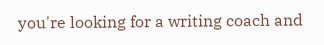you're looking for a writing coach and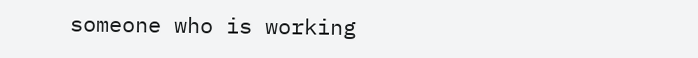someone who is working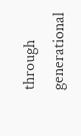through generational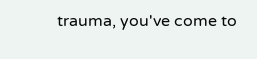trauma, you've come to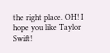the right place. OH! I hope you like Taylor Swift!